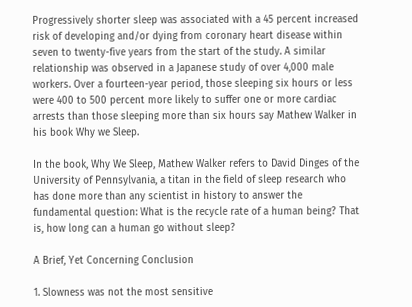Progressively shorter sleep was associated with a 45 percent increased risk of developing and/or dying from coronary heart disease within seven to twenty-five years from the start of the study. A similar relationship was observed in a Japanese study of over 4,000 male workers. Over a fourteen-year period, those sleeping six hours or less were 400 to 500 percent more likely to suffer one or more cardiac arrests than those sleeping more than six hours say Mathew Walker in his book Why we Sleep.

In the book, Why We Sleep, Mathew Walker refers to David Dinges of the University of Pennsylvania, a titan in the field of sleep research who has done more than any scientist in history to answer the fundamental question: What is the recycle rate of a human being? That is, how long can a human go without sleep?

A Brief, Yet Concerning Conclusion

1. Slowness was not the most sensitive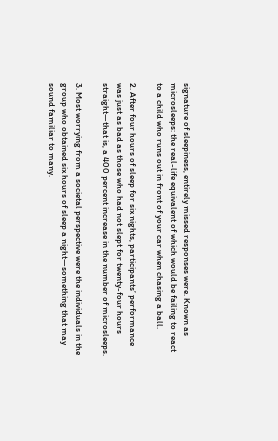signature of sleepiness, entirely missed responses were. Known as microsleeps: the real-life equivalent of which would be failing to react to a child who runs out in front of your car when chasing a ball.

2. After four hours of sleep for six nights, participants’ performance was just as bad as those who had not slept for twenty-four hours straight—that is, a 400 percent increase in the number of microsleeps.

3. Most worrying from a societal perspective were the individuals in the group who obtained six hours of sleep a night—something that may sound familiar to many.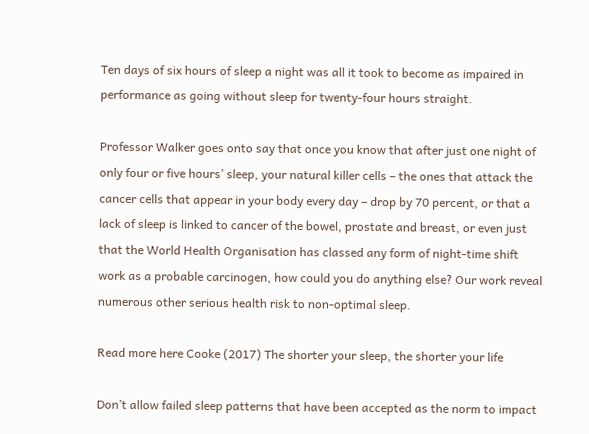Ten days of six hours of sleep a night was all it took to become as impaired in performance as going without sleep for twenty-four hours straight.

Professor Walker goes onto say that once you know that after just one night of only four or five hours’ sleep, your natural killer cells – the ones that attack the cancer cells that appear in your body every day – drop by 70 percent, or that a lack of sleep is linked to cancer of the bowel, prostate and breast, or even just that the World Health Organisation has classed any form of night-time shift work as a probable carcinogen, how could you do anything else? Our work reveal numerous other serious health risk to non-optimal sleep.

Read more here Cooke (2017) The shorter your sleep, the shorter your life

Don’t allow failed sleep patterns that have been accepted as the norm to impact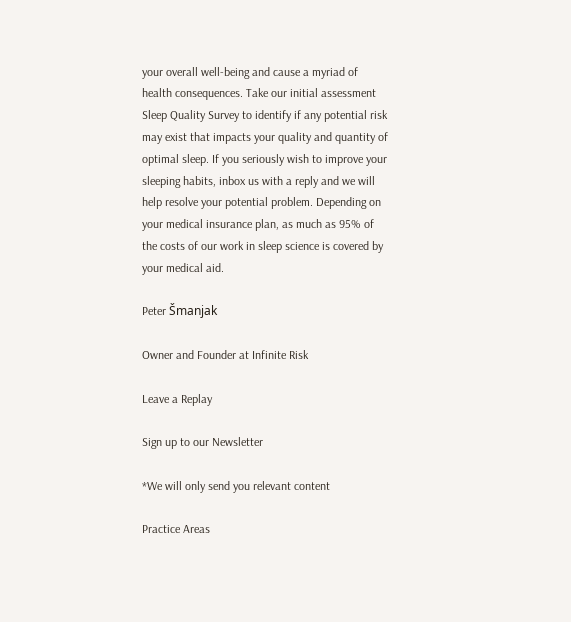your overall well-being and cause a myriad of health consequences. Take our initial assessment Sleep Quality Survey to identify if any potential risk may exist that impacts your quality and quantity of optimal sleep. If you seriously wish to improve your sleeping habits, inbox us with a reply and we will help resolve your potential problem. Depending on your medical insurance plan, as much as 95% of the costs of our work in sleep science is covered by your medical aid.

Peter Šmanjak

Owner and Founder at Infinite Risk

Leave a Replay

Sign up to our Newsletter

*We will only send you relevant content

Practice Areas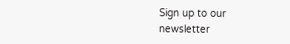Sign up to our newsletter